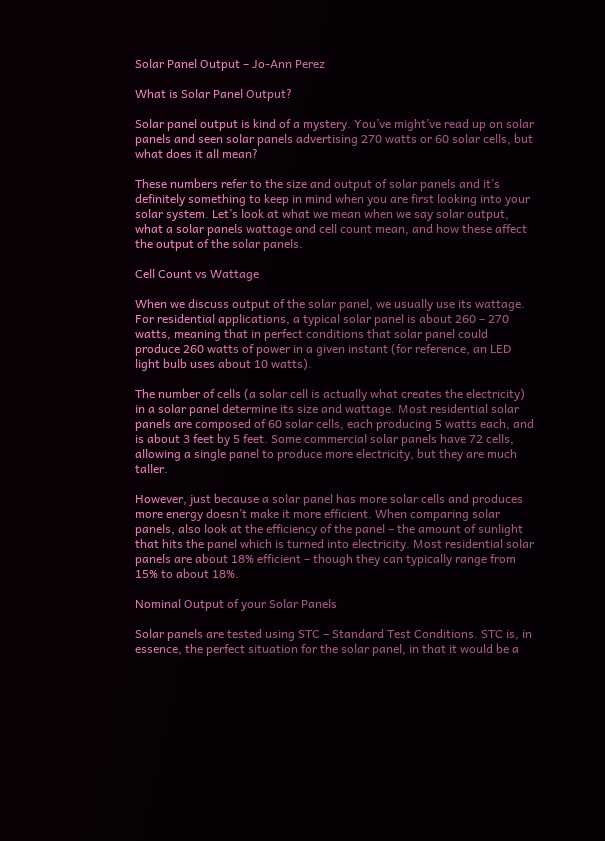Solar Panel Output – Jo-Ann Perez

What is Solar Panel Output?

Solar panel output is kind of a mystery. You’ve might’ve read up on solar panels and seen solar panels advertising 270 watts or 60 solar cells, but what does it all mean?

These numbers refer to the size and output of solar panels and it’s definitely something to keep in mind when you are first looking into your solar system. Let’s look at what we mean when we say solar output, what a solar panels wattage and cell count mean, and how these affect the output of the solar panels.

Cell Count vs Wattage

When we discuss output of the solar panel, we usually use its wattage. For residential applications, a typical solar panel is about 260 – 270 watts, meaning that in perfect conditions that solar panel could produce 260 watts of power in a given instant (for reference, an LED light bulb uses about 10 watts).

The number of cells (a solar cell is actually what creates the electricity) in a solar panel determine its size and wattage. Most residential solar panels are composed of 60 solar cells, each producing 5 watts each, and is about 3 feet by 5 feet. Some commercial solar panels have 72 cells, allowing a single panel to produce more electricity, but they are much taller.

However, just because a solar panel has more solar cells and produces more energy doesn’t make it more efficient. When comparing solar panels, also look at the efficiency of the panel – the amount of sunlight that hits the panel which is turned into electricity. Most residential solar panels are about 18% efficient – though they can typically range from 15% to about 18%.

Nominal Output of your Solar Panels

Solar panels are tested using STC – Standard Test Conditions. STC is, in essence, the perfect situation for the solar panel, in that it would be a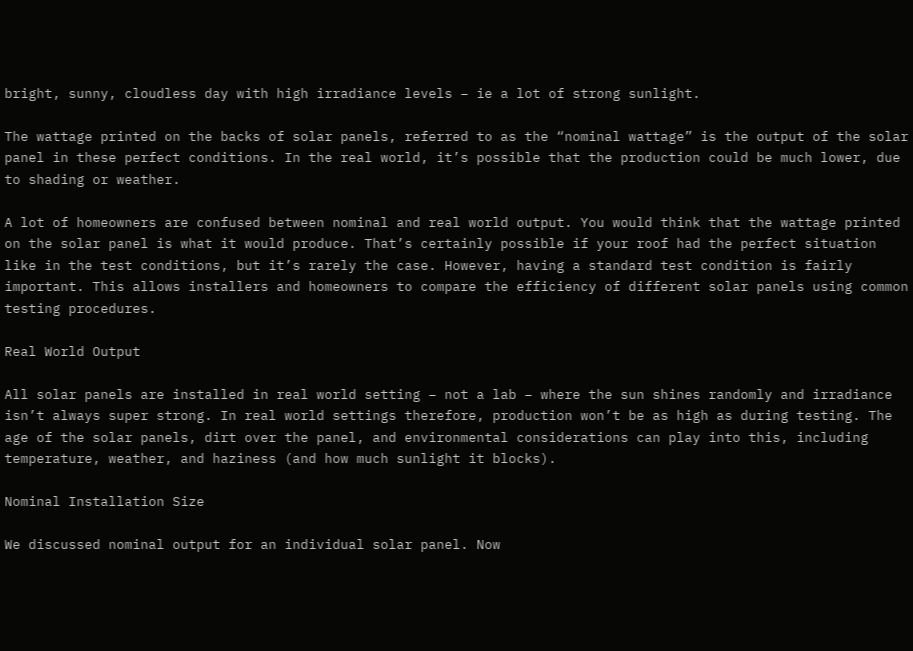bright, sunny, cloudless day with high irradiance levels – ie a lot of strong sunlight.

The wattage printed on the backs of solar panels, referred to as the “nominal wattage” is the output of the solar panel in these perfect conditions. In the real world, it’s possible that the production could be much lower, due to shading or weather.

A lot of homeowners are confused between nominal and real world output. You would think that the wattage printed on the solar panel is what it would produce. That’s certainly possible if your roof had the perfect situation like in the test conditions, but it’s rarely the case. However, having a standard test condition is fairly important. This allows installers and homeowners to compare the efficiency of different solar panels using common testing procedures.

Real World Output

All solar panels are installed in real world setting – not a lab – where the sun shines randomly and irradiance isn’t always super strong. In real world settings therefore, production won’t be as high as during testing. The age of the solar panels, dirt over the panel, and environmental considerations can play into this, including temperature, weather, and haziness (and how much sunlight it blocks).

Nominal Installation Size

We discussed nominal output for an individual solar panel. Now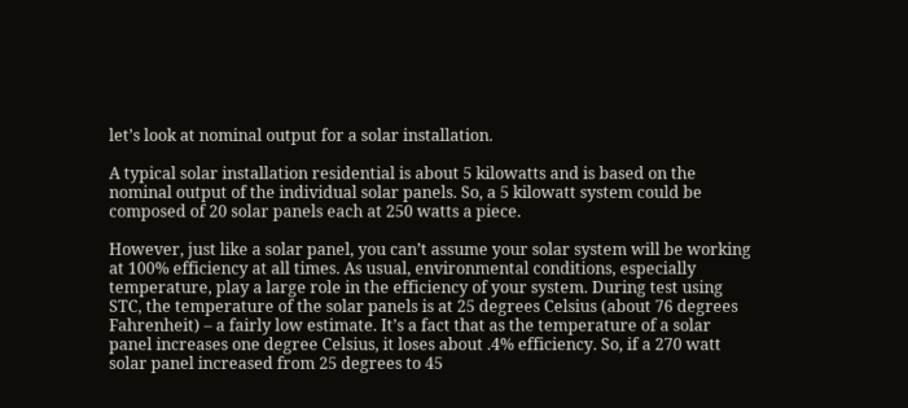let’s look at nominal output for a solar installation.

A typical solar installation residential is about 5 kilowatts and is based on the nominal output of the individual solar panels. So, a 5 kilowatt system could be composed of 20 solar panels each at 250 watts a piece.

However, just like a solar panel, you can’t assume your solar system will be working at 100% efficiency at all times. As usual, environmental conditions, especially temperature, play a large role in the efficiency of your system. During test using STC, the temperature of the solar panels is at 25 degrees Celsius (about 76 degrees Fahrenheit) – a fairly low estimate. It’s a fact that as the temperature of a solar panel increases one degree Celsius, it loses about .4% efficiency. So, if a 270 watt solar panel increased from 25 degrees to 45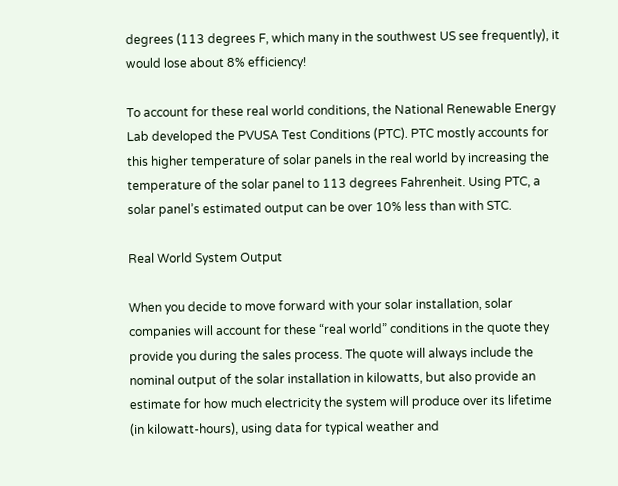degrees (113 degrees F, which many in the southwest US see frequently), it would lose about 8% efficiency!

To account for these real world conditions, the National Renewable Energy Lab developed the PVUSA Test Conditions (PTC). PTC mostly accounts for this higher temperature of solar panels in the real world by increasing the temperature of the solar panel to 113 degrees Fahrenheit. Using PTC, a solar panel’s estimated output can be over 10% less than with STC.

Real World System Output

When you decide to move forward with your solar installation, solar companies will account for these “real world” conditions in the quote they provide you during the sales process. The quote will always include the nominal output of the solar installation in kilowatts, but also provide an estimate for how much electricity the system will produce over its lifetime (in kilowatt-hours), using data for typical weather and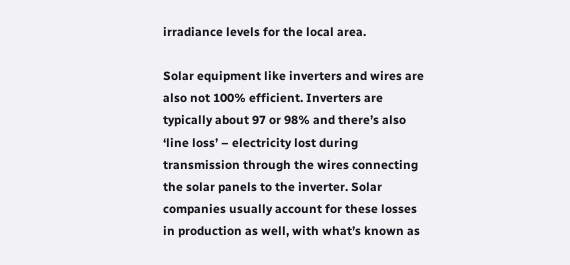irradiance levels for the local area.

Solar equipment like inverters and wires are also not 100% efficient. Inverters are typically about 97 or 98% and there’s also ‘line loss’ – electricity lost during transmission through the wires connecting the solar panels to the inverter. Solar companies usually account for these losses in production as well, with what’s known as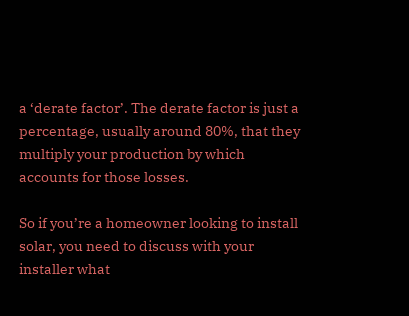a ‘derate factor’. The derate factor is just a percentage, usually around 80%, that they multiply your production by which accounts for those losses.

So if you’re a homeowner looking to install solar, you need to discuss with your installer what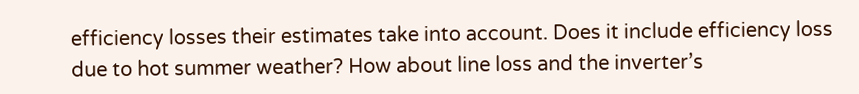efficiency losses their estimates take into account. Does it include efficiency loss due to hot summer weather? How about line loss and the inverter’s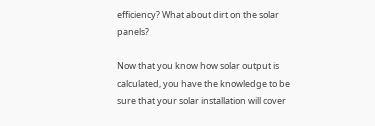efficiency? What about dirt on the solar panels?

Now that you know how solar output is calculated, you have the knowledge to be sure that your solar installation will cover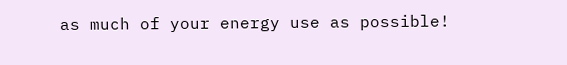as much of your energy use as possible!